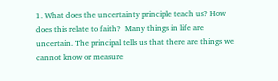1. What does the uncertainty principle teach us? How does this relate to faith?  Many things in life are uncertain. The principal tells us that there are things we cannot know or measure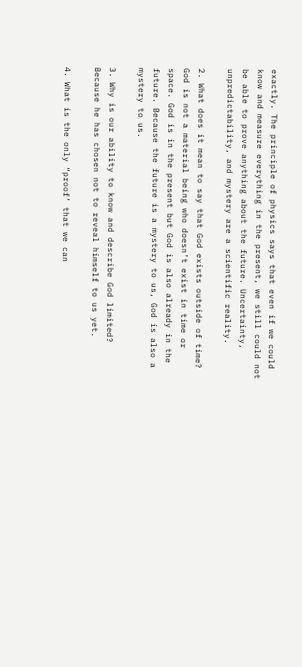exactly. The principle of physics says that even if we could know and measure everything in the present, we still could not be able to prove anything about the future. Uncertainty, unpredictability, and mystery are a scientific reality.

2. What does it mean to say that God exists outside of time? God is not a material being who doesn’t exist in time or space. God is in the present but God is also already in the future. Because the future is a mystery to us, God is also a mystery to us.

3. Why is our ability to know and describe God limited? Because he has chosen not to reveal himself to us yet.

4. What is the only “proof’ that we can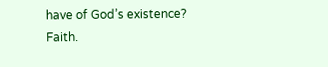have of God’s existence? Faith.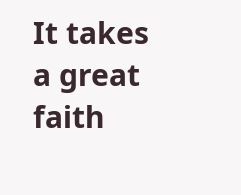It takes a great faith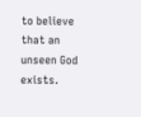to believe that an unseen God exists.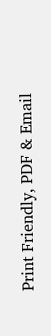Print Friendly, PDF & Email